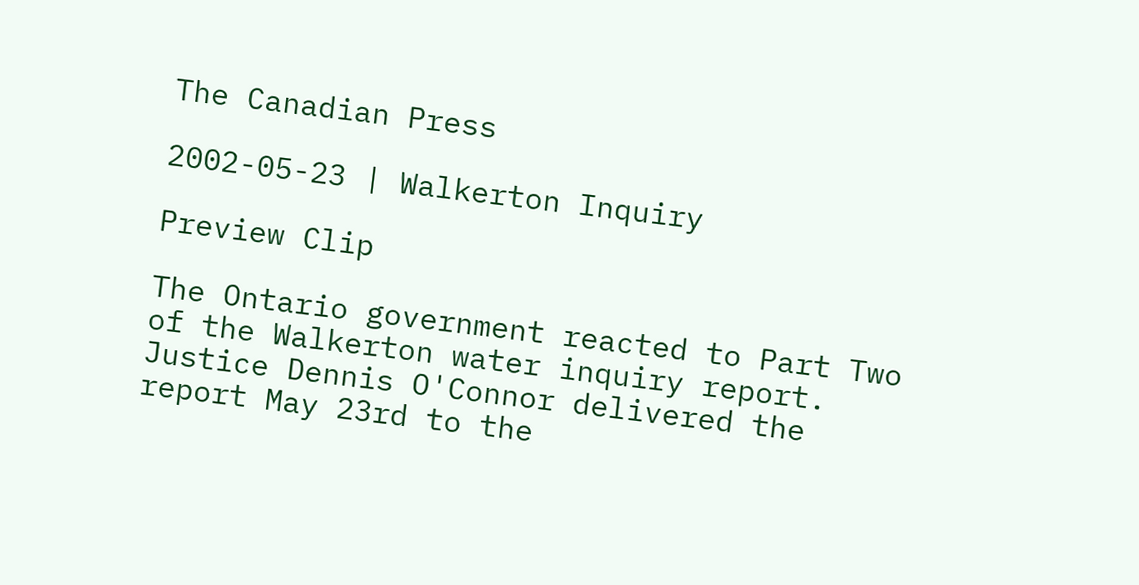The Canadian Press

2002-05-23 | Walkerton Inquiry

Preview Clip

The Ontario government reacted to Part Two of the Walkerton water inquiry report. Justice Dennis O'Connor delivered the report May 23rd to the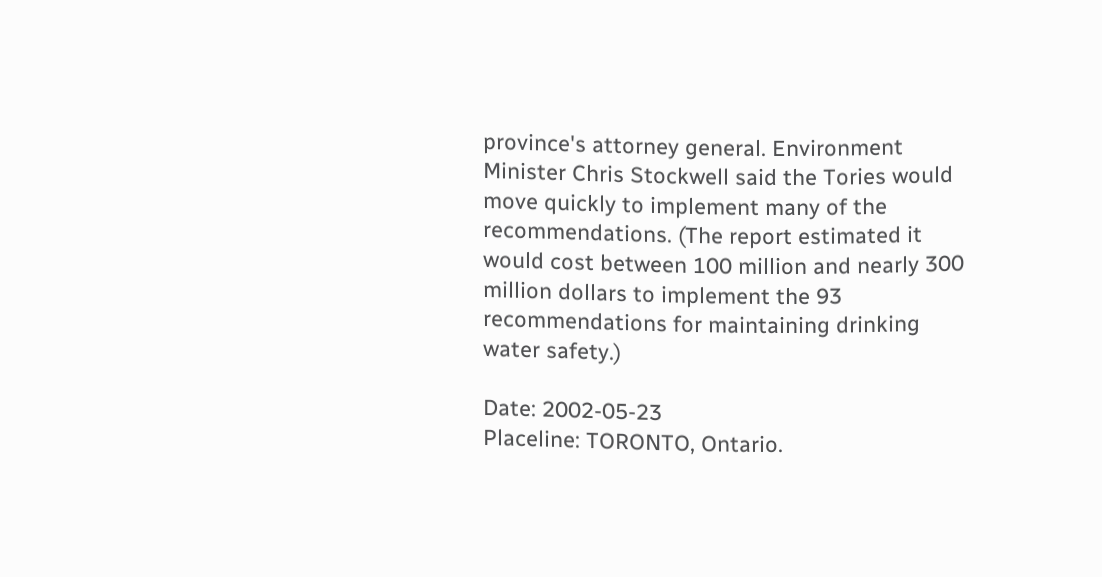province's attorney general. Environment Minister Chris Stockwell said the Tories would move quickly to implement many of the recommendations. (The report estimated it would cost between 100 million and nearly 300 million dollars to implement the 93 recommendations for maintaining drinking water safety.)

Date: 2002-05-23
Placeline: TORONTO, Ontario.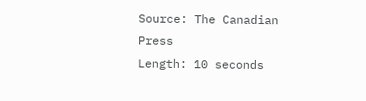Source: The Canadian Press
Length: 10 seconds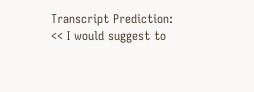Transcript Prediction: << I would suggest to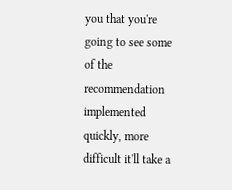you that you're going to see some of the recommendation implemented quickly, more difficult it'll take a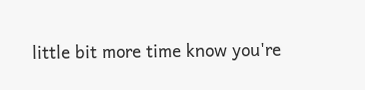little bit more time know you're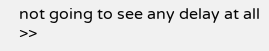not going to see any delay at all >>